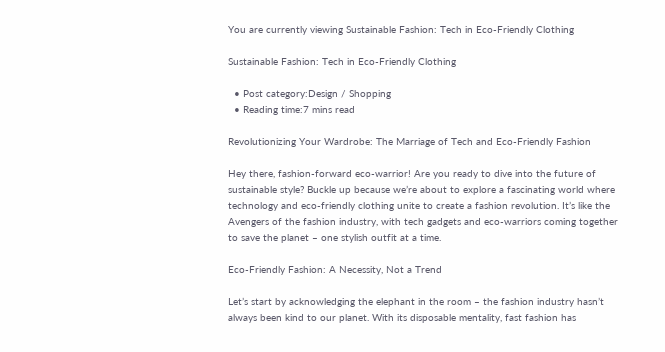You are currently viewing Sustainable Fashion: Tech in Eco-Friendly Clothing

Sustainable Fashion: Tech in Eco-Friendly Clothing

  • Post category:Design / Shopping
  • Reading time:7 mins read

Revolutionizing Your Wardrobe: The Marriage of Tech and Eco-Friendly Fashion

Hey there, fashion-forward eco-warrior! Are you ready to dive into the future of sustainable style? Buckle up because we’re about to explore a fascinating world where technology and eco-friendly clothing unite to create a fashion revolution. It’s like the Avengers of the fashion industry, with tech gadgets and eco-warriors coming together to save the planet – one stylish outfit at a time.

Eco-Friendly Fashion: A Necessity, Not a Trend

Let’s start by acknowledging the elephant in the room – the fashion industry hasn’t always been kind to our planet. With its disposable mentality, fast fashion has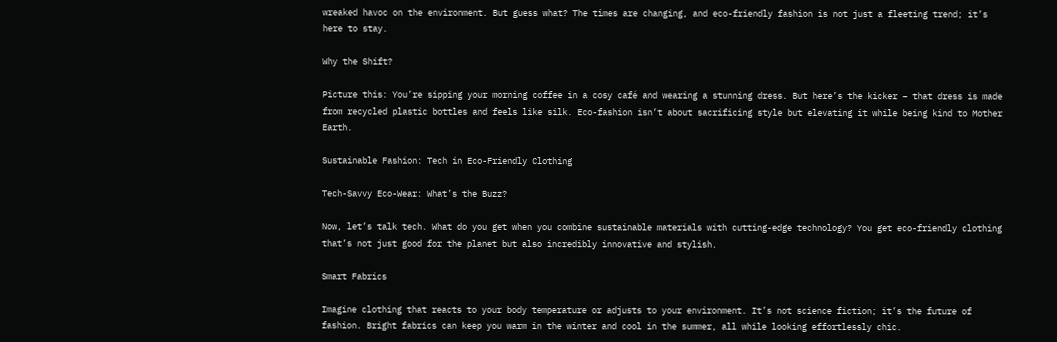wreaked havoc on the environment. But guess what? The times are changing, and eco-friendly fashion is not just a fleeting trend; it’s here to stay.

Why the Shift?

Picture this: You’re sipping your morning coffee in a cosy café and wearing a stunning dress. But here’s the kicker – that dress is made from recycled plastic bottles and feels like silk. Eco-fashion isn’t about sacrificing style but elevating it while being kind to Mother Earth.

Sustainable Fashion: Tech in Eco-Friendly Clothing

Tech-Savvy Eco-Wear: What’s the Buzz?

Now, let’s talk tech. What do you get when you combine sustainable materials with cutting-edge technology? You get eco-friendly clothing that’s not just good for the planet but also incredibly innovative and stylish.

Smart Fabrics

Imagine clothing that reacts to your body temperature or adjusts to your environment. It’s not science fiction; it’s the future of fashion. Bright fabrics can keep you warm in the winter and cool in the summer, all while looking effortlessly chic.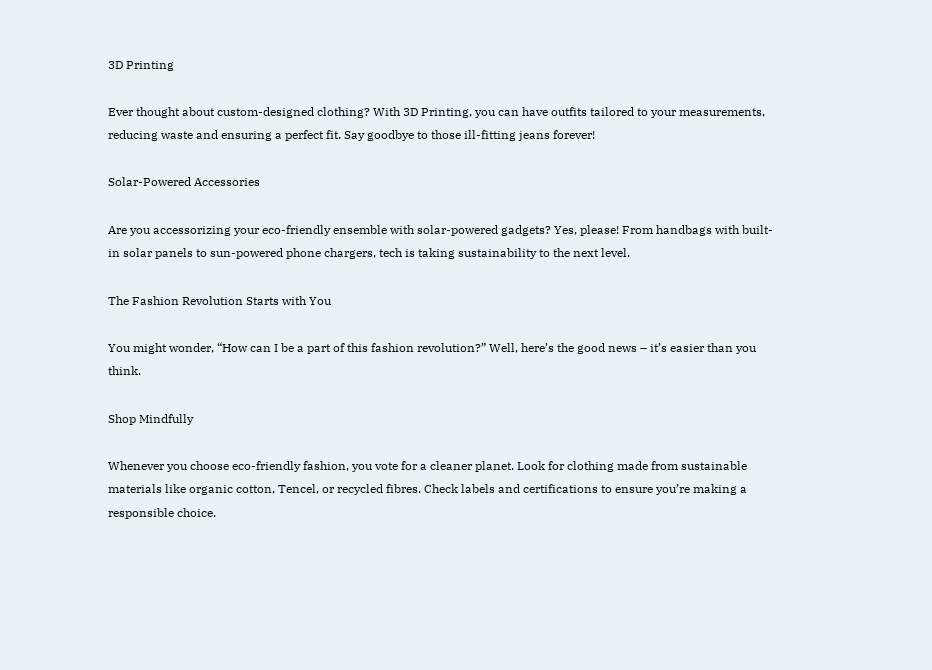3D Printing

Ever thought about custom-designed clothing? With 3D Printing, you can have outfits tailored to your measurements, reducing waste and ensuring a perfect fit. Say goodbye to those ill-fitting jeans forever!

Solar-Powered Accessories

Are you accessorizing your eco-friendly ensemble with solar-powered gadgets? Yes, please! From handbags with built-in solar panels to sun-powered phone chargers, tech is taking sustainability to the next level.

The Fashion Revolution Starts with You

You might wonder, “How can I be a part of this fashion revolution?” Well, here’s the good news – it’s easier than you think.

Shop Mindfully

Whenever you choose eco-friendly fashion, you vote for a cleaner planet. Look for clothing made from sustainable materials like organic cotton, Tencel, or recycled fibres. Check labels and certifications to ensure you’re making a responsible choice.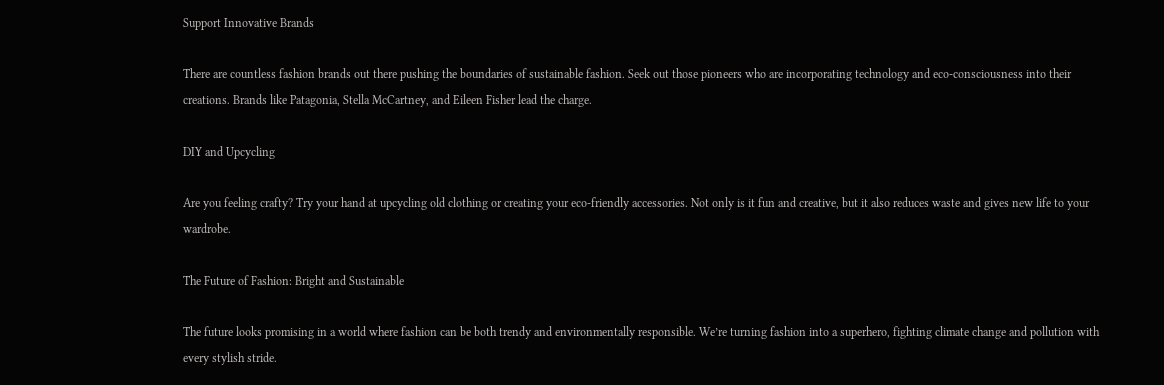Support Innovative Brands

There are countless fashion brands out there pushing the boundaries of sustainable fashion. Seek out those pioneers who are incorporating technology and eco-consciousness into their creations. Brands like Patagonia, Stella McCartney, and Eileen Fisher lead the charge.

DIY and Upcycling

Are you feeling crafty? Try your hand at upcycling old clothing or creating your eco-friendly accessories. Not only is it fun and creative, but it also reduces waste and gives new life to your wardrobe.

The Future of Fashion: Bright and Sustainable

The future looks promising in a world where fashion can be both trendy and environmentally responsible. We’re turning fashion into a superhero, fighting climate change and pollution with every stylish stride.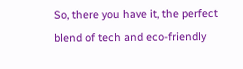So, there you have it, the perfect blend of tech and eco-friendly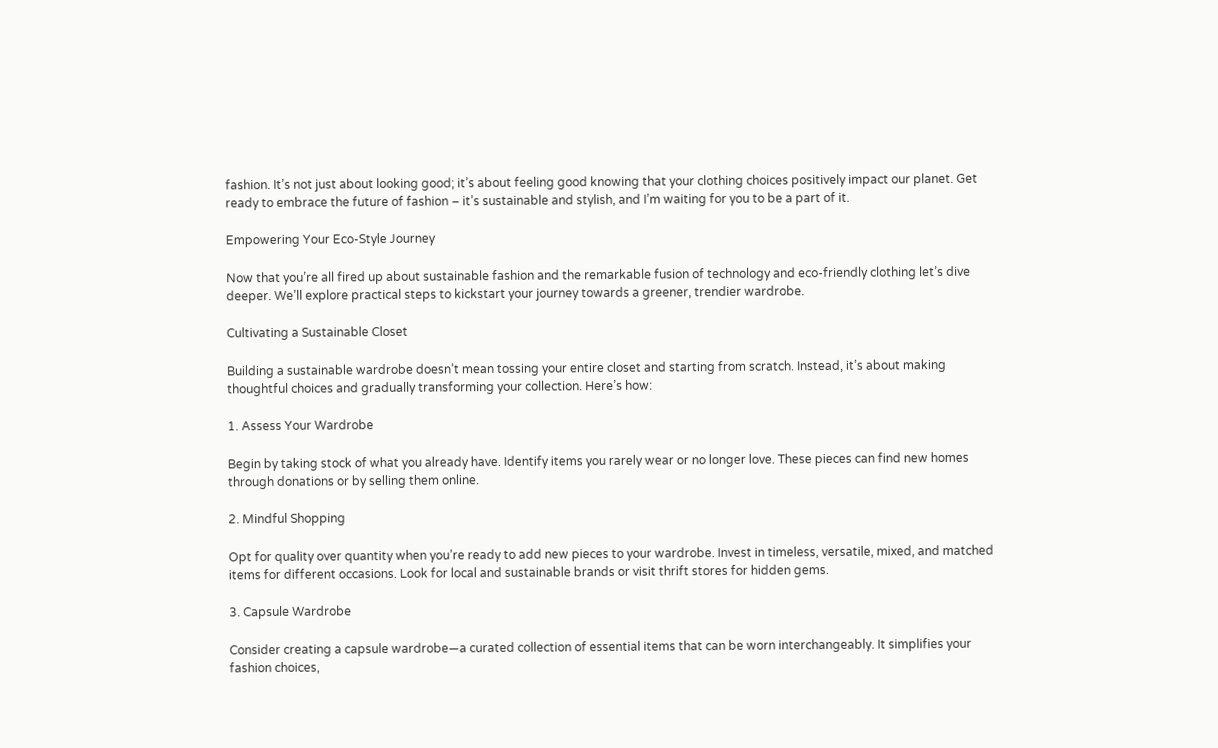fashion. It’s not just about looking good; it’s about feeling good knowing that your clothing choices positively impact our planet. Get ready to embrace the future of fashion – it’s sustainable and stylish, and I’m waiting for you to be a part of it.

Empowering Your Eco-Style Journey

Now that you’re all fired up about sustainable fashion and the remarkable fusion of technology and eco-friendly clothing let’s dive deeper. We’ll explore practical steps to kickstart your journey towards a greener, trendier wardrobe.

Cultivating a Sustainable Closet

Building a sustainable wardrobe doesn’t mean tossing your entire closet and starting from scratch. Instead, it’s about making thoughtful choices and gradually transforming your collection. Here’s how:

1. Assess Your Wardrobe

Begin by taking stock of what you already have. Identify items you rarely wear or no longer love. These pieces can find new homes through donations or by selling them online.

2. Mindful Shopping

Opt for quality over quantity when you’re ready to add new pieces to your wardrobe. Invest in timeless, versatile, mixed, and matched items for different occasions. Look for local and sustainable brands or visit thrift stores for hidden gems.

3. Capsule Wardrobe

Consider creating a capsule wardrobe—a curated collection of essential items that can be worn interchangeably. It simplifies your fashion choices,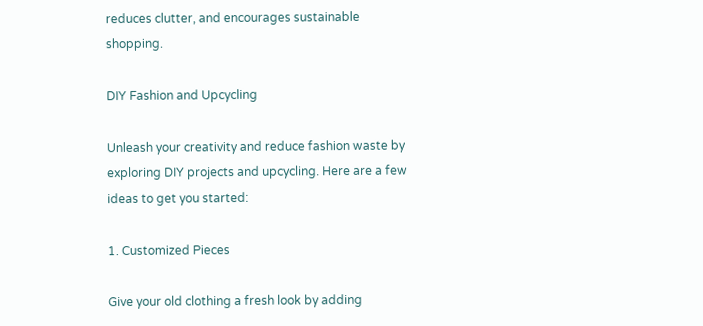reduces clutter, and encourages sustainable shopping.

DIY Fashion and Upcycling

Unleash your creativity and reduce fashion waste by exploring DIY projects and upcycling. Here are a few ideas to get you started:

1. Customized Pieces

Give your old clothing a fresh look by adding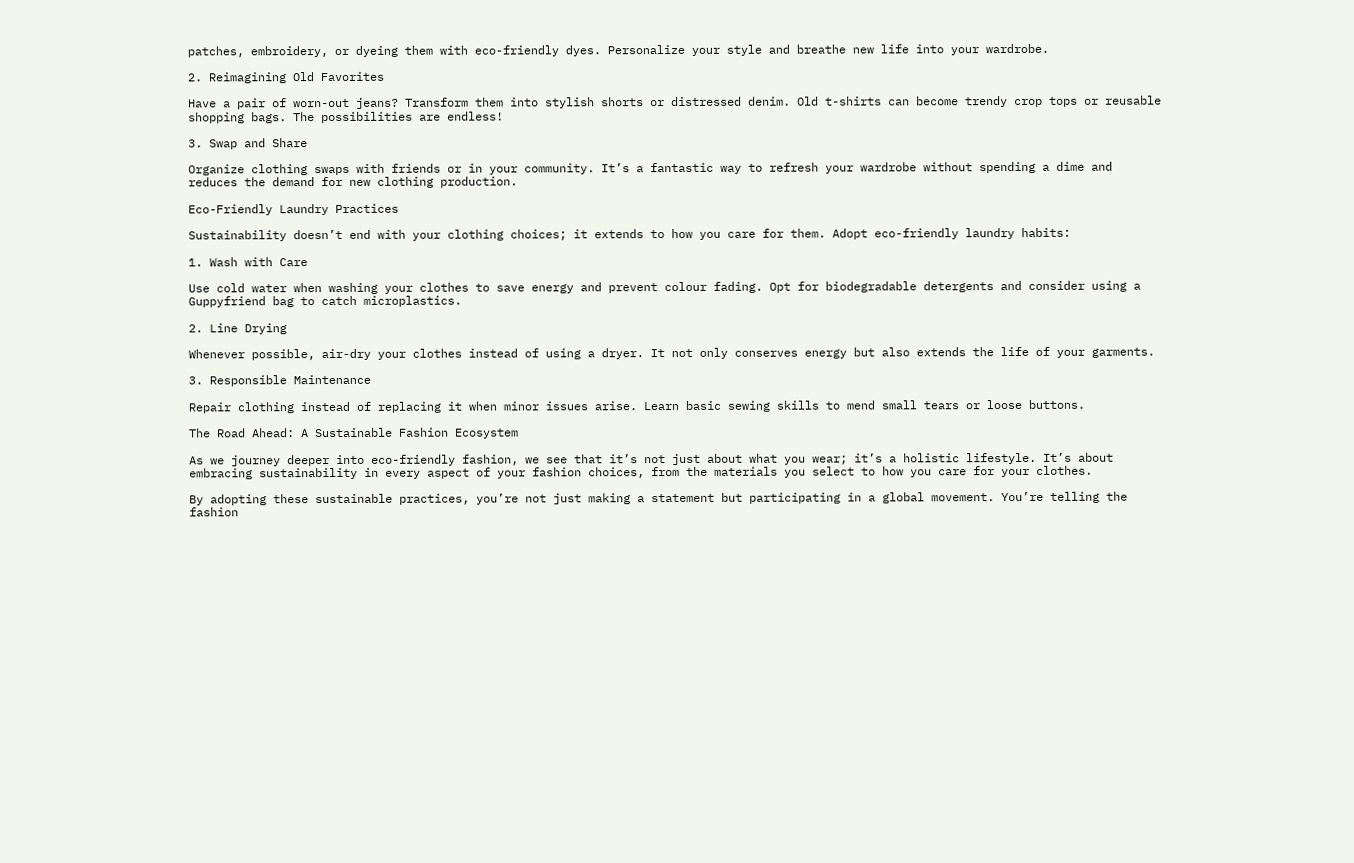patches, embroidery, or dyeing them with eco-friendly dyes. Personalize your style and breathe new life into your wardrobe.

2. Reimagining Old Favorites

Have a pair of worn-out jeans? Transform them into stylish shorts or distressed denim. Old t-shirts can become trendy crop tops or reusable shopping bags. The possibilities are endless!

3. Swap and Share

Organize clothing swaps with friends or in your community. It’s a fantastic way to refresh your wardrobe without spending a dime and reduces the demand for new clothing production.

Eco-Friendly Laundry Practices

Sustainability doesn’t end with your clothing choices; it extends to how you care for them. Adopt eco-friendly laundry habits:

1. Wash with Care

Use cold water when washing your clothes to save energy and prevent colour fading. Opt for biodegradable detergents and consider using a Guppyfriend bag to catch microplastics.

2. Line Drying

Whenever possible, air-dry your clothes instead of using a dryer. It not only conserves energy but also extends the life of your garments.

3. Responsible Maintenance

Repair clothing instead of replacing it when minor issues arise. Learn basic sewing skills to mend small tears or loose buttons.

The Road Ahead: A Sustainable Fashion Ecosystem

As we journey deeper into eco-friendly fashion, we see that it’s not just about what you wear; it’s a holistic lifestyle. It’s about embracing sustainability in every aspect of your fashion choices, from the materials you select to how you care for your clothes.

By adopting these sustainable practices, you’re not just making a statement but participating in a global movement. You’re telling the fashion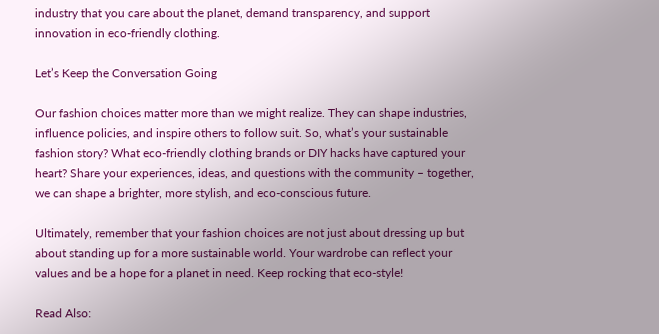industry that you care about the planet, demand transparency, and support innovation in eco-friendly clothing.

Let’s Keep the Conversation Going

Our fashion choices matter more than we might realize. They can shape industries, influence policies, and inspire others to follow suit. So, what’s your sustainable fashion story? What eco-friendly clothing brands or DIY hacks have captured your heart? Share your experiences, ideas, and questions with the community – together, we can shape a brighter, more stylish, and eco-conscious future.

Ultimately, remember that your fashion choices are not just about dressing up but about standing up for a more sustainable world. Your wardrobe can reflect your values and be a hope for a planet in need. Keep rocking that eco-style!

Read Also: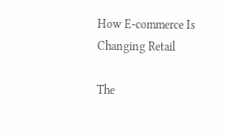How E-commerce Is Changing Retail

The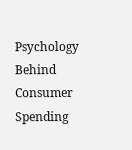Psychology Behind Consumer Spending